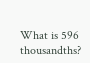What is 596 thousandths?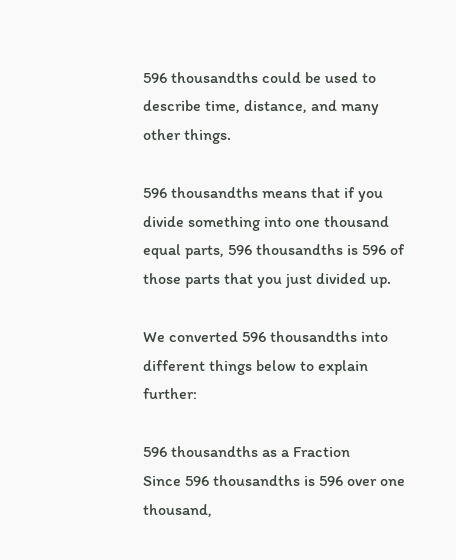596 thousandths could be used to describe time, distance, and many other things.

596 thousandths means that if you divide something into one thousand equal parts, 596 thousandths is 596 of those parts that you just divided up.

We converted 596 thousandths into different things below to explain further:

596 thousandths as a Fraction
Since 596 thousandths is 596 over one thousand,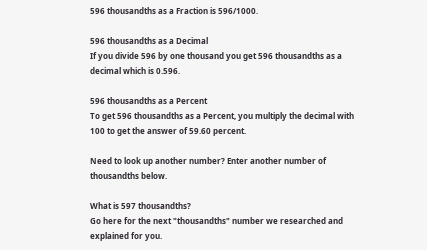596 thousandths as a Fraction is 596/1000.

596 thousandths as a Decimal
If you divide 596 by one thousand you get 596 thousandths as a decimal which is 0.596.

596 thousandths as a Percent
To get 596 thousandths as a Percent, you multiply the decimal with 100 to get the answer of 59.60 percent.

Need to look up another number? Enter another number of thousandths below.

What is 597 thousandths?
Go here for the next "thousandths" number we researched and explained for you.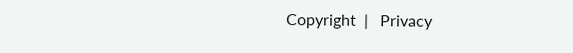Copyright  |   Privacy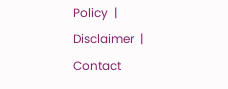Policy  |   Disclaimer  |   Contact